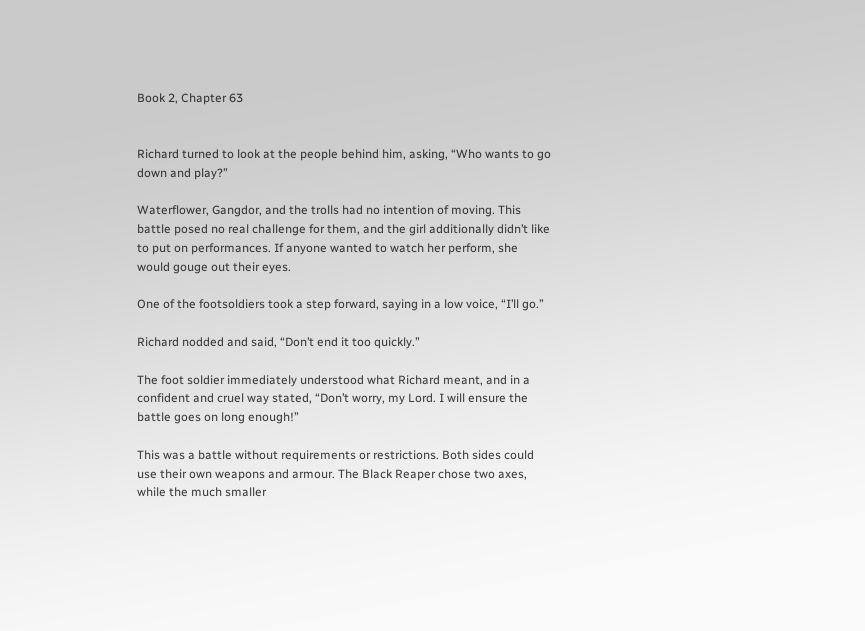Book 2, Chapter 63


Richard turned to look at the people behind him, asking, “Who wants to go down and play?”

Waterflower, Gangdor, and the trolls had no intention of moving. This battle posed no real challenge for them, and the girl additionally didn’t like to put on performances. If anyone wanted to watch her perform, she would gouge out their eyes.

One of the footsoldiers took a step forward, saying in a low voice, “I’ll go.”

Richard nodded and said, “Don’t end it too quickly.”

The foot soldier immediately understood what Richard meant, and in a confident and cruel way stated, “Don’t worry, my Lord. I will ensure the battle goes on long enough!”

This was a battle without requirements or restrictions. Both sides could use their own weapons and armour. The Black Reaper chose two axes, while the much smaller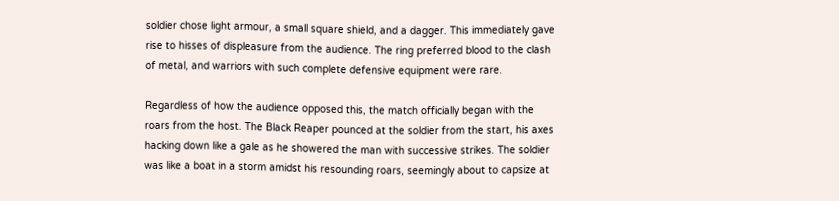soldier chose light armour, a small square shield, and a dagger. This immediately gave rise to hisses of displeasure from the audience. The ring preferred blood to the clash of metal, and warriors with such complete defensive equipment were rare.

Regardless of how the audience opposed this, the match officially began with the roars from the host. The Black Reaper pounced at the soldier from the start, his axes hacking down like a gale as he showered the man with successive strikes. The soldier was like a boat in a storm amidst his resounding roars, seemingly about to capsize at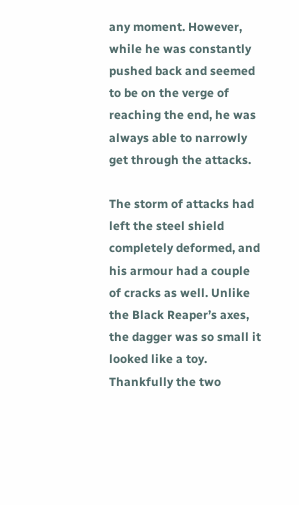any moment. However, while he was constantly pushed back and seemed to be on the verge of reaching the end, he was always able to narrowly get through the attacks.

The storm of attacks had left the steel shield completely deformed, and his armour had a couple of cracks as well. Unlike the Black Reaper’s axes, the dagger was so small it looked like a toy. Thankfully the two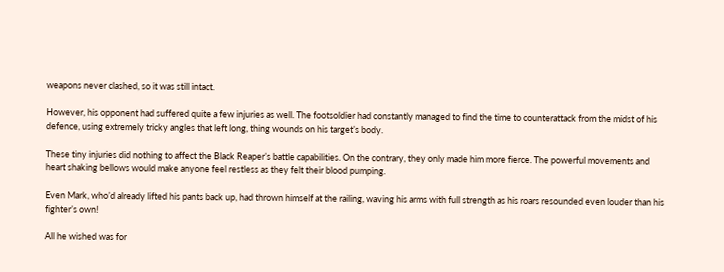weapons never clashed, so it was still intact.

However, his opponent had suffered quite a few injuries as well. The footsoldier had constantly managed to find the time to counterattack from the midst of his defence, using extremely tricky angles that left long, thing wounds on his target’s body.

These tiny injuries did nothing to affect the Black Reaper’s battle capabilities. On the contrary, they only made him more fierce. The powerful movements and heart shaking bellows would make anyone feel restless as they felt their blood pumping.

Even Mark, who’d already lifted his pants back up, had thrown himself at the railing, waving his arms with full strength as his roars resounded even louder than his fighter’s own!

All he wished was for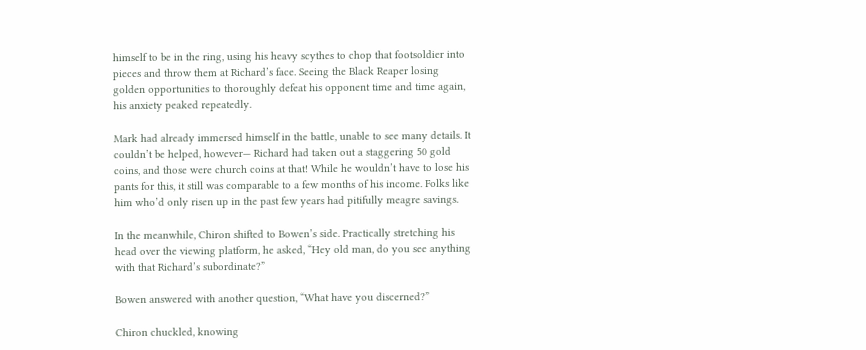himself to be in the ring, using his heavy scythes to chop that footsoldier into pieces and throw them at Richard’s face. Seeing the Black Reaper losing golden opportunities to thoroughly defeat his opponent time and time again, his anxiety peaked repeatedly.

Mark had already immersed himself in the battle, unable to see many details. It couldn’t be helped, however— Richard had taken out a staggering 50 gold coins, and those were church coins at that! While he wouldn’t have to lose his pants for this, it still was comparable to a few months of his income. Folks like him who’d only risen up in the past few years had pitifully meagre savings.

In the meanwhile, Chiron shifted to Bowen’s side. Practically stretching his head over the viewing platform, he asked, “Hey old man, do you see anything with that Richard’s subordinate?”

Bowen answered with another question, “What have you discerned?”

Chiron chuckled, knowing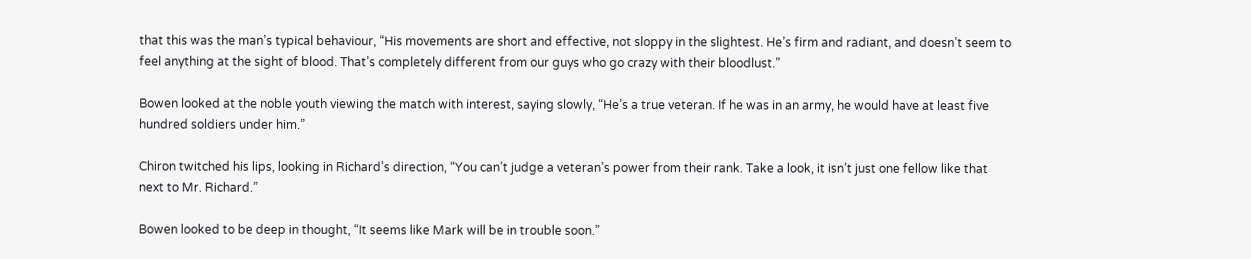that this was the man’s typical behaviour, “His movements are short and effective, not sloppy in the slightest. He’s firm and radiant, and doesn’t seem to feel anything at the sight of blood. That’s completely different from our guys who go crazy with their bloodlust.”

Bowen looked at the noble youth viewing the match with interest, saying slowly, “He’s a true veteran. If he was in an army, he would have at least five hundred soldiers under him.”

Chiron twitched his lips, looking in Richard’s direction, “You can’t judge a veteran’s power from their rank. Take a look, it isn’t just one fellow like that next to Mr. Richard.”

Bowen looked to be deep in thought, “It seems like Mark will be in trouble soon.”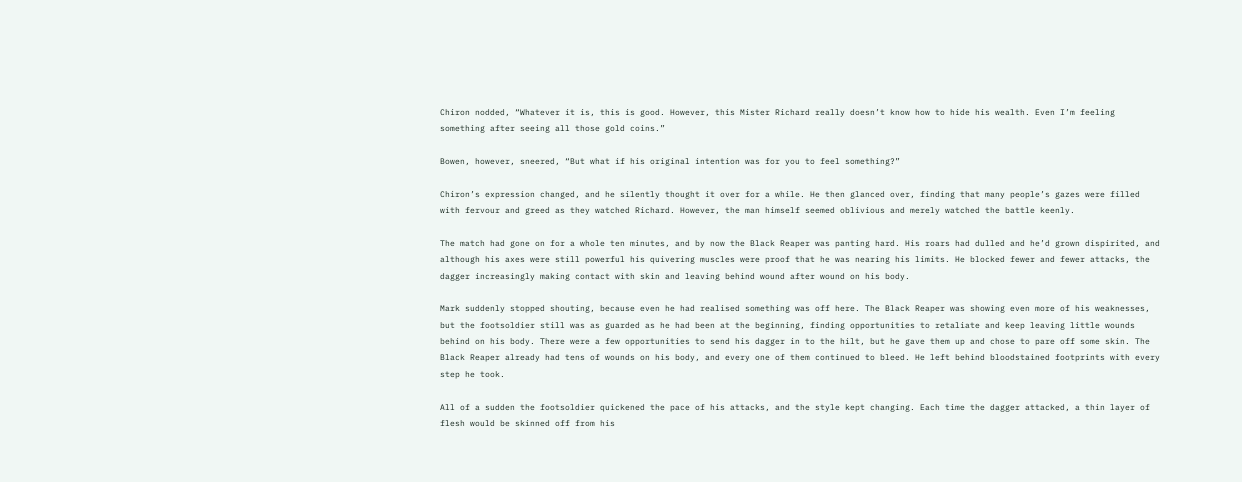Chiron nodded, “Whatever it is, this is good. However, this Mister Richard really doesn’t know how to hide his wealth. Even I’m feeling something after seeing all those gold coins.”

Bowen, however, sneered, “But what if his original intention was for you to feel something?”

Chiron’s expression changed, and he silently thought it over for a while. He then glanced over, finding that many people’s gazes were filled with fervour and greed as they watched Richard. However, the man himself seemed oblivious and merely watched the battle keenly.

The match had gone on for a whole ten minutes, and by now the Black Reaper was panting hard. His roars had dulled and he’d grown dispirited, and although his axes were still powerful his quivering muscles were proof that he was nearing his limits. He blocked fewer and fewer attacks, the dagger increasingly making contact with skin and leaving behind wound after wound on his body.

Mark suddenly stopped shouting, because even he had realised something was off here. The Black Reaper was showing even more of his weaknesses, but the footsoldier still was as guarded as he had been at the beginning, finding opportunities to retaliate and keep leaving little wounds behind on his body. There were a few opportunities to send his dagger in to the hilt, but he gave them up and chose to pare off some skin. The Black Reaper already had tens of wounds on his body, and every one of them continued to bleed. He left behind bloodstained footprints with every step he took.

All of a sudden the footsoldier quickened the pace of his attacks, and the style kept changing. Each time the dagger attacked, a thin layer of flesh would be skinned off from his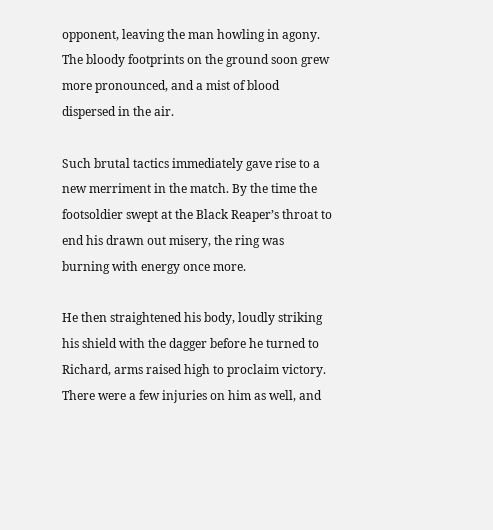opponent, leaving the man howling in agony. The bloody footprints on the ground soon grew more pronounced, and a mist of blood dispersed in the air.

Such brutal tactics immediately gave rise to a new merriment in the match. By the time the footsoldier swept at the Black Reaper’s throat to end his drawn out misery, the ring was burning with energy once more.

He then straightened his body, loudly striking his shield with the dagger before he turned to Richard, arms raised high to proclaim victory. There were a few injuries on him as well, and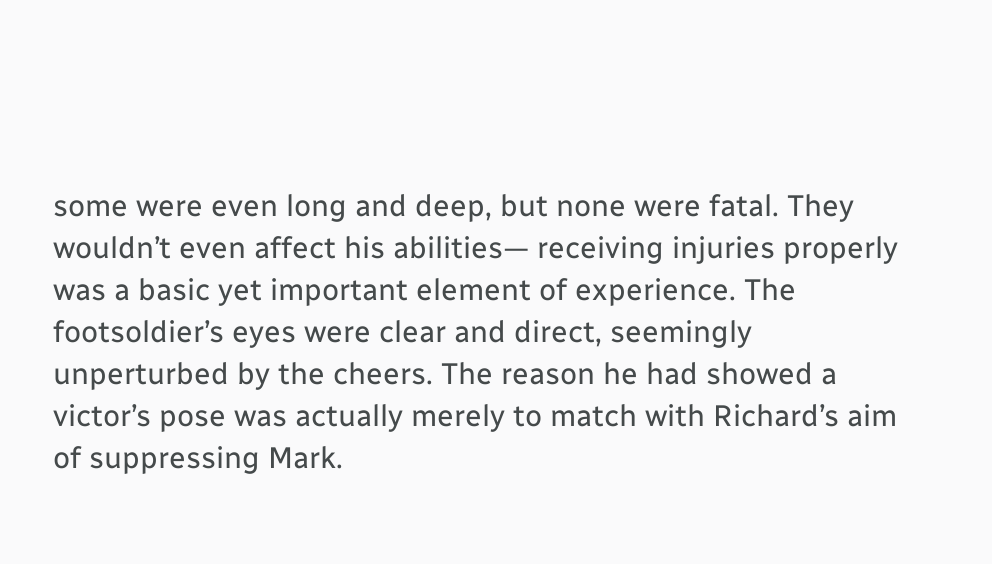some were even long and deep, but none were fatal. They wouldn’t even affect his abilities— receiving injuries properly was a basic yet important element of experience. The footsoldier’s eyes were clear and direct, seemingly unperturbed by the cheers. The reason he had showed a victor’s pose was actually merely to match with Richard’s aim of suppressing Mark.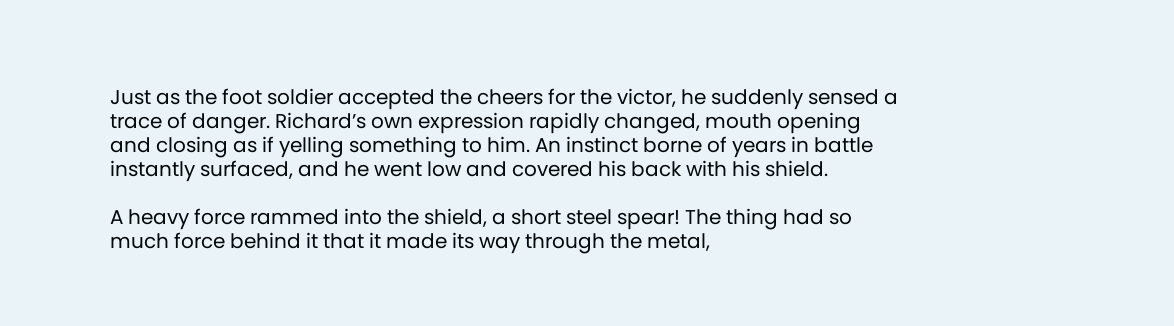Just as the foot soldier accepted the cheers for the victor, he suddenly sensed a trace of danger. Richard’s own expression rapidly changed, mouth opening and closing as if yelling something to him. An instinct borne of years in battle instantly surfaced, and he went low and covered his back with his shield.

A heavy force rammed into the shield, a short steel spear! The thing had so much force behind it that it made its way through the metal,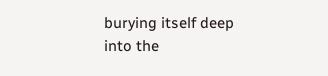burying itself deep into the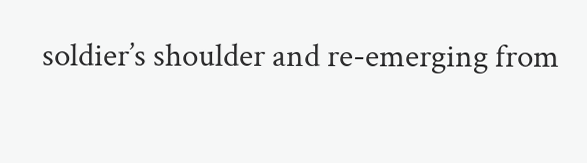soldier’s shoulder and re-emerging from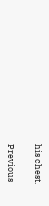his chest.

Previous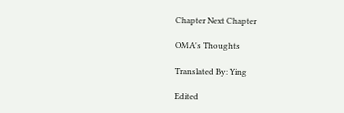Chapter Next Chapter

OMA's Thoughts

Translated By: Ying

Edited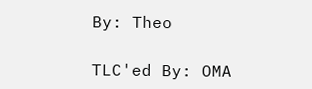By: Theo

TLC'ed By: OMA